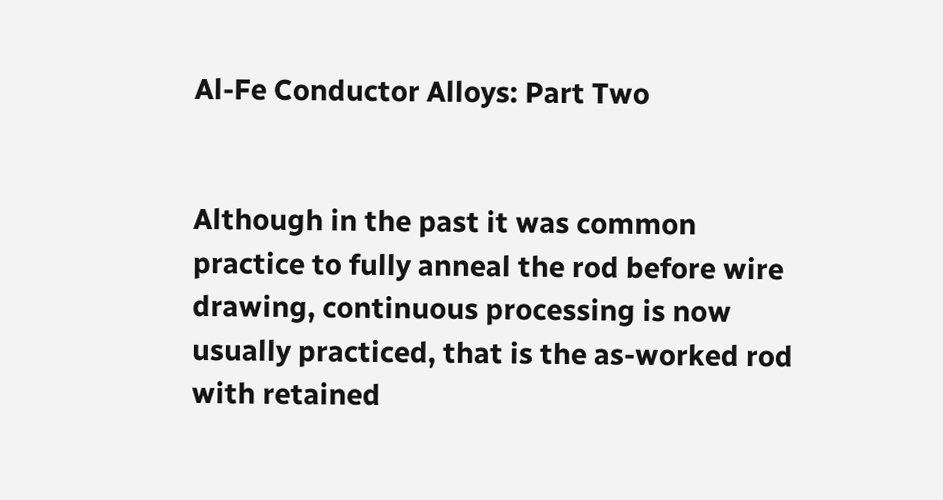Al-Fe Conductor Alloys: Part Two


Although in the past it was common practice to fully anneal the rod before wire drawing, continuous processing is now usually practiced, that is the as-worked rod with retained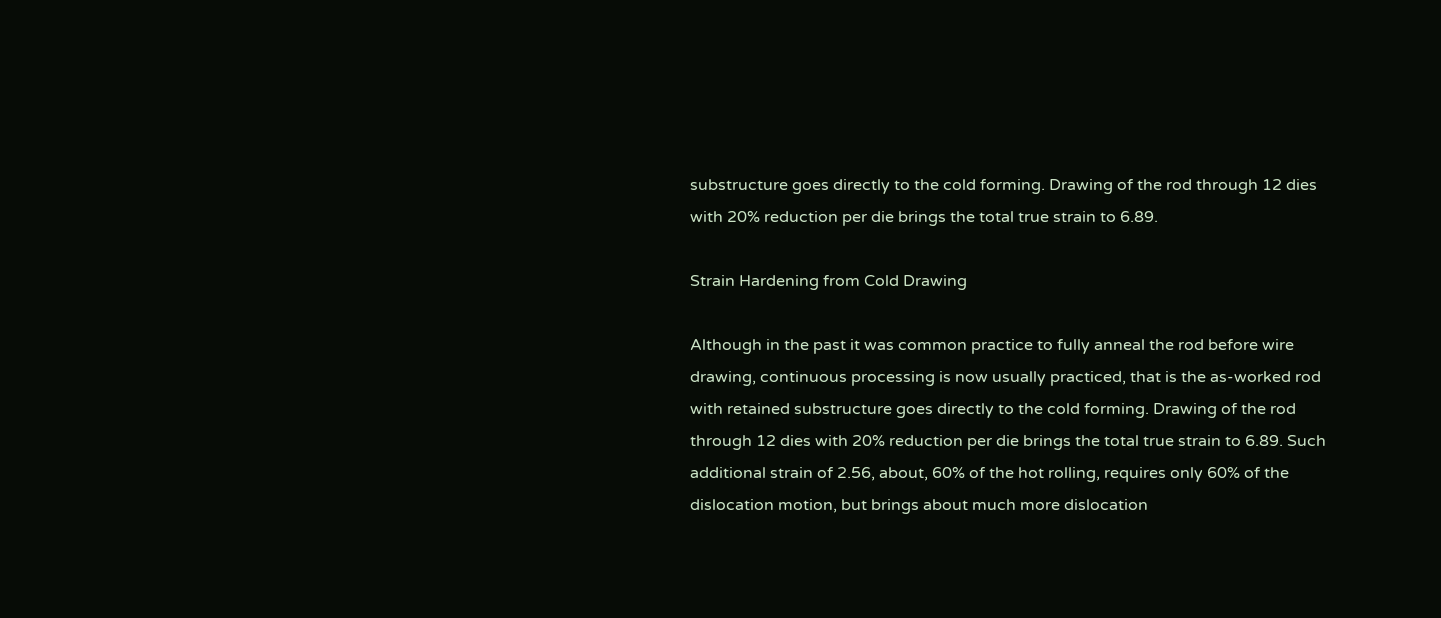substructure goes directly to the cold forming. Drawing of the rod through 12 dies with 20% reduction per die brings the total true strain to 6.89.

Strain Hardening from Cold Drawing

Although in the past it was common practice to fully anneal the rod before wire drawing, continuous processing is now usually practiced, that is the as-worked rod with retained substructure goes directly to the cold forming. Drawing of the rod through 12 dies with 20% reduction per die brings the total true strain to 6.89. Such additional strain of 2.56, about, 60% of the hot rolling, requires only 60% of the dislocation motion, but brings about much more dislocation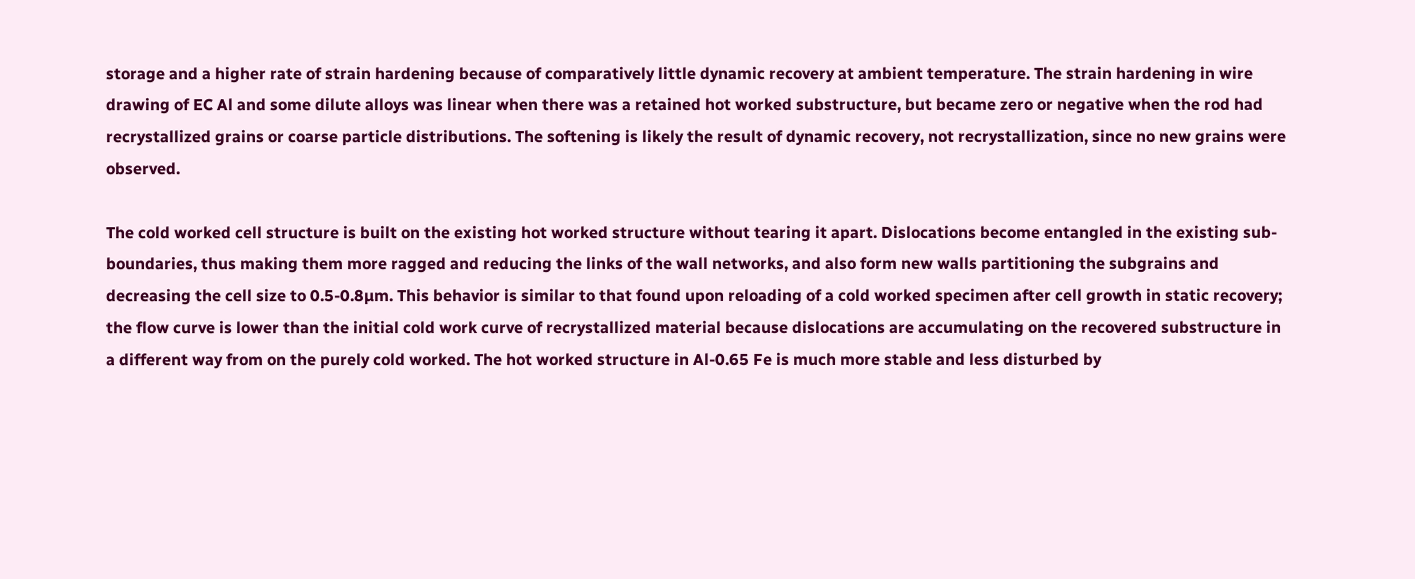storage and a higher rate of strain hardening because of comparatively little dynamic recovery at ambient temperature. The strain hardening in wire drawing of EC Al and some dilute alloys was linear when there was a retained hot worked substructure, but became zero or negative when the rod had recrystallized grains or coarse particle distributions. The softening is likely the result of dynamic recovery, not recrystallization, since no new grains were observed.

The cold worked cell structure is built on the existing hot worked structure without tearing it apart. Dislocations become entangled in the existing sub-boundaries, thus making them more ragged and reducing the links of the wall networks, and also form new walls partitioning the subgrains and decreasing the cell size to 0.5-0.8µm. This behavior is similar to that found upon reloading of a cold worked specimen after cell growth in static recovery; the flow curve is lower than the initial cold work curve of recrystallized material because dislocations are accumulating on the recovered substructure in a different way from on the purely cold worked. The hot worked structure in Al-0.65 Fe is much more stable and less disturbed by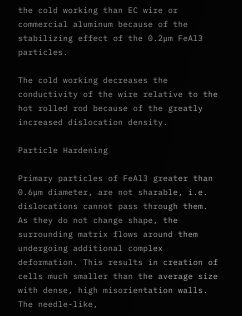the cold working than EC wire or commercial aluminum because of the stabilizing effect of the 0.2µm FeAl3 particles.

The cold working decreases the conductivity of the wire relative to the hot rolled rod because of the greatly increased dislocation density.

Particle Hardening

Primary particles of FeAl3 greater than 0.6µm diameter, are not sharable, i.e. dislocations cannot pass through them. As they do not change shape, the surrounding matrix flows around them undergoing additional complex deformation. This results in creation of cells much smaller than the average size with dense, high misorientation walls. The needle-like,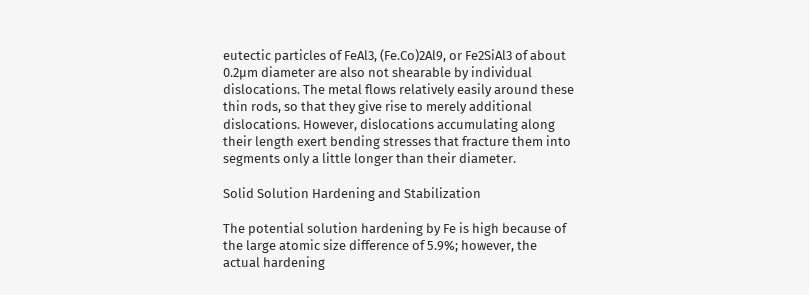eutectic particles of FeAl3, (Fe.Co)2Al9, or Fe2SiAl3 of about 0.2µm diameter are also not shearable by individual dislocations. The metal flows relatively easily around these thin rods, so that they give rise to merely additional dislocations. However, dislocations accumulating along their length exert bending stresses that fracture them into segments only a little longer than their diameter.

Solid Solution Hardening and Stabilization

The potential solution hardening by Fe is high because of the large atomic size difference of 5.9%; however, the actual hardening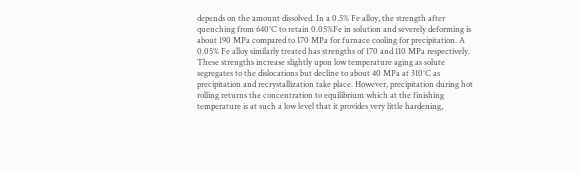depends on the amount dissolved. In a 0.5% Fe alloy, the strength after quenching from 640°C to retain 0.05%Fe in solution and severely deforming is about 190 MPa compared to 170 MPa for furnace cooling for precipitation. A 0.05% Fe alloy similarly treated has strengths of 170 and 110 MPa respectively. These strengths increase slightly upon low temperature aging as solute segregates to the dislocations but decline to about 40 MPa at 310°C as precipitation and recrystallization take place. However, precipitation during hot rolling returns the concentration to equilibrium which at the finishing temperature is at such a low level that it provides very little hardening,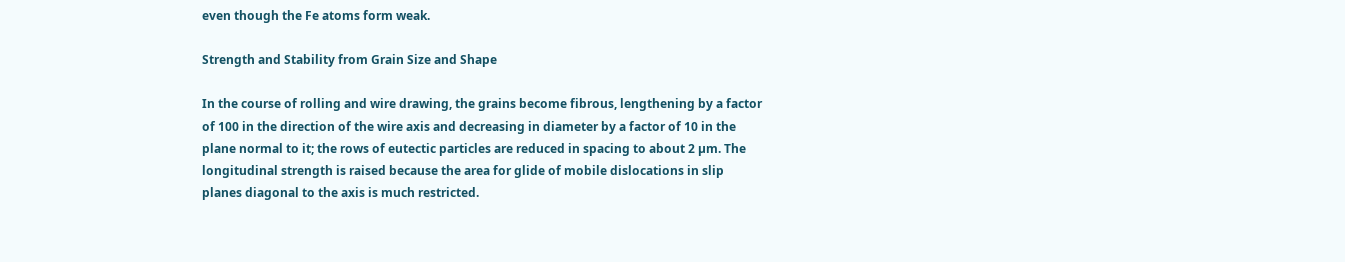even though the Fe atoms form weak.

Strength and Stability from Grain Size and Shape

In the course of rolling and wire drawing, the grains become fibrous, lengthening by a factor of 100 in the direction of the wire axis and decreasing in diameter by a factor of 10 in the plane normal to it; the rows of eutectic particles are reduced in spacing to about 2 µm. The longitudinal strength is raised because the area for glide of mobile dislocations in slip planes diagonal to the axis is much restricted.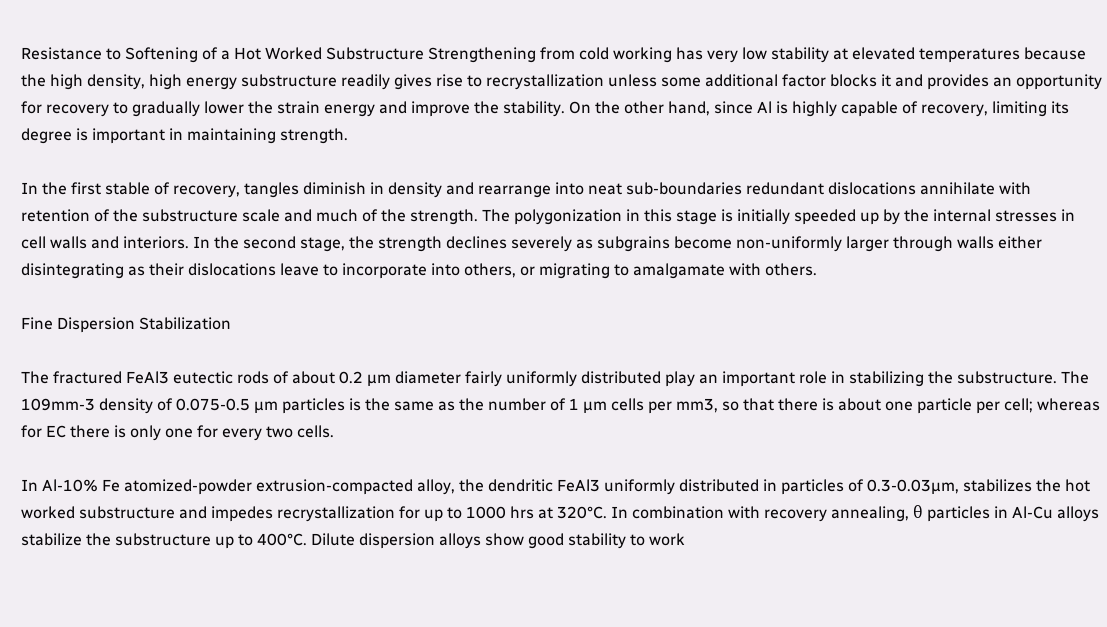Resistance to Softening of a Hot Worked Substructure Strengthening from cold working has very low stability at elevated temperatures because the high density, high energy substructure readily gives rise to recrystallization unless some additional factor blocks it and provides an opportunity for recovery to gradually lower the strain energy and improve the stability. On the other hand, since Al is highly capable of recovery, limiting its degree is important in maintaining strength.

In the first stable of recovery, tangles diminish in density and rearrange into neat sub-boundaries redundant dislocations annihilate with retention of the substructure scale and much of the strength. The polygonization in this stage is initially speeded up by the internal stresses in cell walls and interiors. In the second stage, the strength declines severely as subgrains become non-uniformly larger through walls either disintegrating as their dislocations leave to incorporate into others, or migrating to amalgamate with others.

Fine Dispersion Stabilization

The fractured FeAl3 eutectic rods of about 0.2 µm diameter fairly uniformly distributed play an important role in stabilizing the substructure. The 109mm-3 density of 0.075-0.5 µm particles is the same as the number of 1 µm cells per mm3, so that there is about one particle per cell; whereas for EC there is only one for every two cells.

In Al-10% Fe atomized-powder extrusion-compacted alloy, the dendritic FeAl3 uniformly distributed in particles of 0.3-0.03µm, stabilizes the hot worked substructure and impedes recrystallization for up to 1000 hrs at 320°C. In combination with recovery annealing, θ particles in Al-Cu alloys stabilize the substructure up to 400°C. Dilute dispersion alloys show good stability to work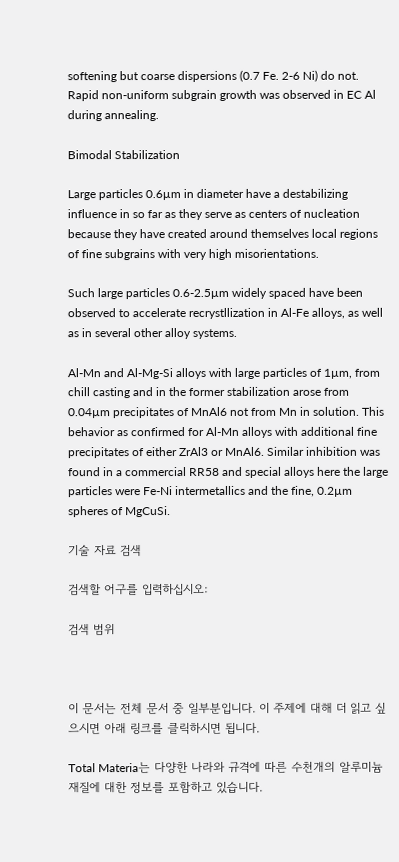softening but coarse dispersions (0.7 Fe. 2-6 Ni) do not. Rapid non-uniform subgrain growth was observed in EC Al during annealing.

Bimodal Stabilization

Large particles 0.6µm in diameter have a destabilizing influence in so far as they serve as centers of nucleation because they have created around themselves local regions of fine subgrains with very high misorientations.

Such large particles 0.6-2.5µm widely spaced have been observed to accelerate recrystllization in Al-Fe alloys, as well as in several other alloy systems.

Al-Mn and Al-Mg-Si alloys with large particles of 1µm, from chill casting and in the former stabilization arose from 0.04µm precipitates of MnAl6 not from Mn in solution. This behavior as confirmed for Al-Mn alloys with additional fine precipitates of either ZrAl3 or MnAl6. Similar inhibition was found in a commercial RR58 and special alloys here the large particles were Fe-Ni intermetallics and the fine, 0.2µm spheres of MgCuSi.

기술 자료 검색

검색할 어구를 입력하십시오:

검색 범위



이 문서는 전체 문서 중 일부분입니다. 이 주제에 대해 더 읽고 싶으시면 아래 링크를 클릭하시면 됩니다.

Total Materia는 다양한 나라와 규격에 따른 수천개의 알루미늄 재질에 대한 정보를 포함하고 있습니다.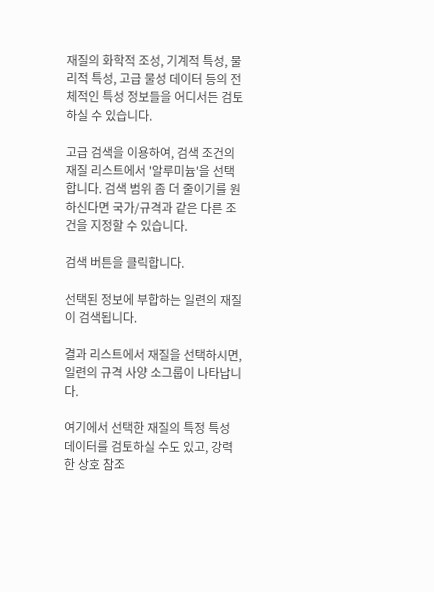재질의 화학적 조성, 기계적 특성, 물리적 특성, 고급 물성 데이터 등의 전체적인 특성 정보들을 어디서든 검토하실 수 있습니다.

고급 검색을 이용하여, 검색 조건의 재질 리스트에서 '알루미늄'을 선택합니다. 검색 범위 좀 더 줄이기를 원하신다면 국가/규격과 같은 다른 조건을 지정할 수 있습니다.

검색 버튼을 클릭합니다.

선택된 정보에 부합하는 일련의 재질이 검색됩니다.

결과 리스트에서 재질을 선택하시면, 일련의 규격 사양 소그룹이 나타납니다.

여기에서 선택한 재질의 특정 특성 데이터를 검토하실 수도 있고, 강력한 상호 참조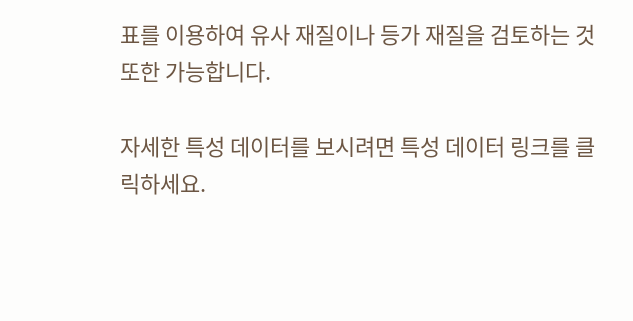표를 이용하여 유사 재질이나 등가 재질을 검토하는 것 또한 가능합니다.

자세한 특성 데이터를 보시려면 특성 데이터 링크를 클릭하세요.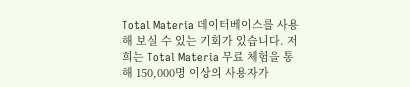Total Materia 데이터베이스를 사용해 보실 수 있는 기회가 있습니다. 저희는 Total Materia 무료 체험을 통해 150,000명 이상의 사용자가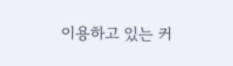이용하고 있는 커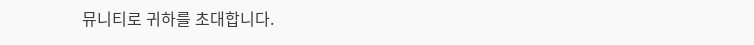뮤니티로 귀하를 초대합니다.